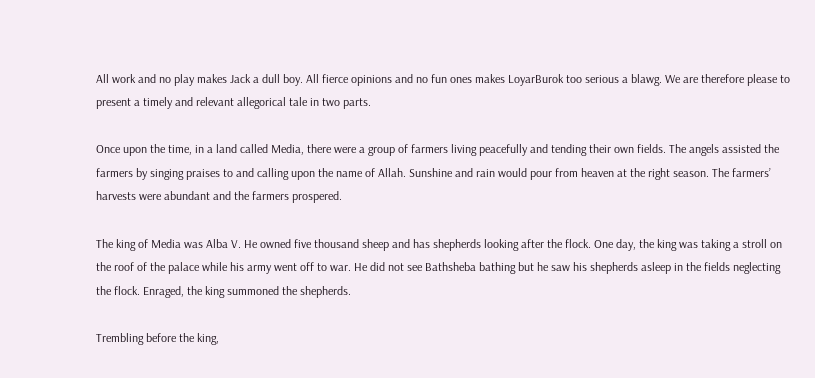All work and no play makes Jack a dull boy. All fierce opinions and no fun ones makes LoyarBurok too serious a blawg. We are therefore please to present a timely and relevant allegorical tale in two parts.

Once upon the time, in a land called Media, there were a group of farmers living peacefully and tending their own fields. The angels assisted the farmers by singing praises to and calling upon the name of Allah. Sunshine and rain would pour from heaven at the right season. The farmers’ harvests were abundant and the farmers prospered.

The king of Media was Alba V. He owned five thousand sheep and has shepherds looking after the flock. One day, the king was taking a stroll on the roof of the palace while his army went off to war. He did not see Bathsheba bathing but he saw his shepherds asleep in the fields neglecting the flock. Enraged, the king summoned the shepherds.

Trembling before the king,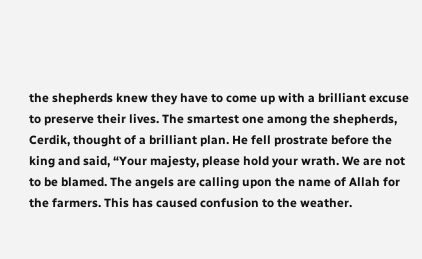the shepherds knew they have to come up with a brilliant excuse to preserve their lives. The smartest one among the shepherds, Cerdik, thought of a brilliant plan. He fell prostrate before the king and said, “Your majesty, please hold your wrath. We are not to be blamed. The angels are calling upon the name of Allah for the farmers. This has caused confusion to the weather.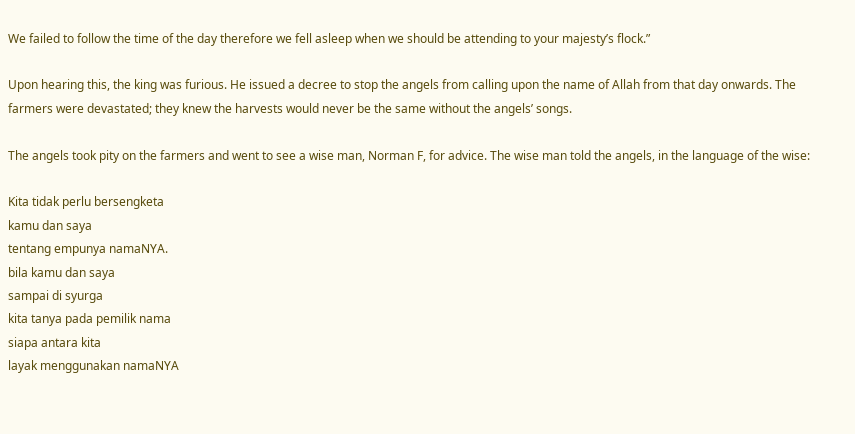We failed to follow the time of the day therefore we fell asleep when we should be attending to your majesty’s flock.”

Upon hearing this, the king was furious. He issued a decree to stop the angels from calling upon the name of Allah from that day onwards. The farmers were devastated; they knew the harvests would never be the same without the angels’ songs.

The angels took pity on the farmers and went to see a wise man, Norman F, for advice. The wise man told the angels, in the language of the wise:

Kita tidak perlu bersengketa
kamu dan saya
tentang empunya namaNYA.
bila kamu dan saya
sampai di syurga
kita tanya pada pemilik nama
siapa antara kita
layak menggunakan namaNYA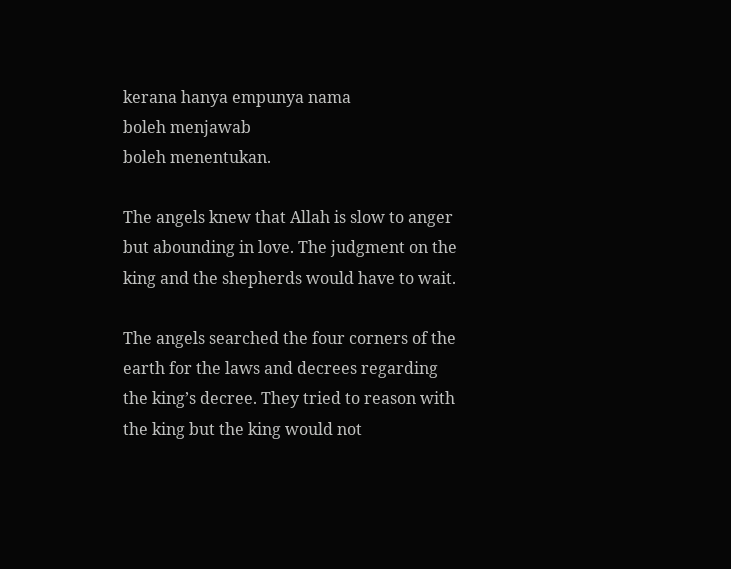kerana hanya empunya nama
boleh menjawab
boleh menentukan.

The angels knew that Allah is slow to anger but abounding in love. The judgment on the king and the shepherds would have to wait.

The angels searched the four corners of the earth for the laws and decrees regarding the king’s decree. They tried to reason with the king but the king would not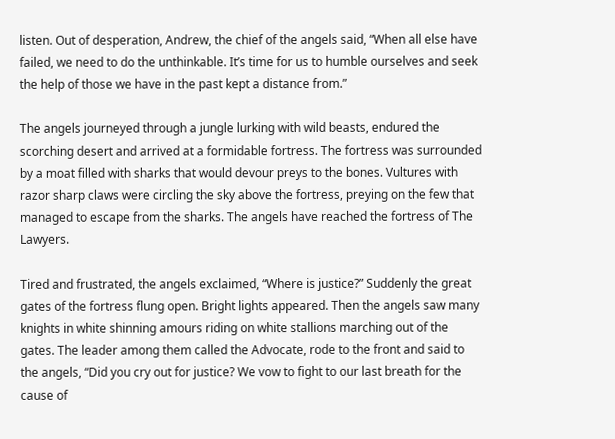listen. Out of desperation, Andrew, the chief of the angels said, “When all else have failed, we need to do the unthinkable. It’s time for us to humble ourselves and seek the help of those we have in the past kept a distance from.”

The angels journeyed through a jungle lurking with wild beasts, endured the scorching desert and arrived at a formidable fortress. The fortress was surrounded by a moat filled with sharks that would devour preys to the bones. Vultures with razor sharp claws were circling the sky above the fortress, preying on the few that managed to escape from the sharks. The angels have reached the fortress of The Lawyers.

Tired and frustrated, the angels exclaimed, “Where is justice?” Suddenly the great gates of the fortress flung open. Bright lights appeared. Then the angels saw many knights in white shinning amours riding on white stallions marching out of the gates. The leader among them called the Advocate, rode to the front and said to the angels, “Did you cry out for justice? We vow to fight to our last breath for the cause of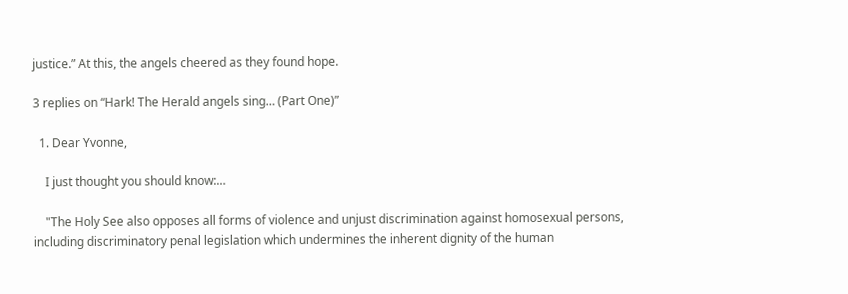justice.” At this, the angels cheered as they found hope.

3 replies on “Hark! The Herald angels sing… (Part One)”

  1. Dear Yvonne,

    I just thought you should know:…

    "The Holy See also opposes all forms of violence and unjust discrimination against homosexual persons, including discriminatory penal legislation which undermines the inherent dignity of the human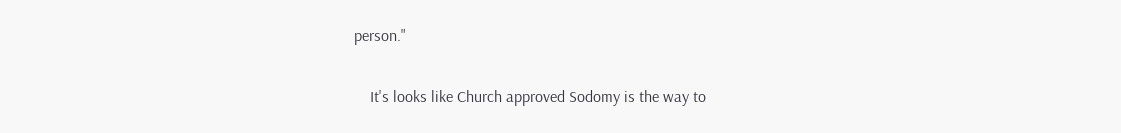person."

    It's looks like Church approved Sodomy is the way to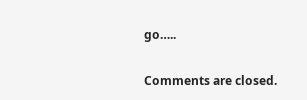go…..

Comments are closed.